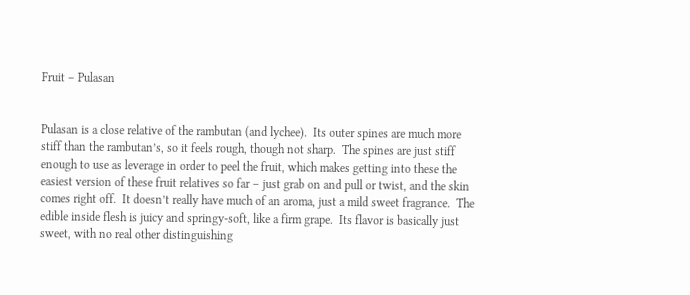Fruit – Pulasan


Pulasan is a close relative of the rambutan (and lychee).  Its outer spines are much more stiff than the rambutan’s, so it feels rough, though not sharp.  The spines are just stiff enough to use as leverage in order to peel the fruit, which makes getting into these the easiest version of these fruit relatives so far – just grab on and pull or twist, and the skin comes right off.  It doesn’t really have much of an aroma, just a mild sweet fragrance.  The edible inside flesh is juicy and springy-soft, like a firm grape.  Its flavor is basically just sweet, with no real other distinguishing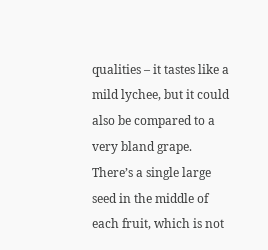qualities – it tastes like a mild lychee, but it could also be compared to a very bland grape.  There’s a single large seed in the middle of each fruit, which is not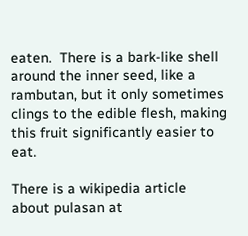eaten.  There is a bark-like shell around the inner seed, like a rambutan, but it only sometimes clings to the edible flesh, making this fruit significantly easier to eat.

There is a wikipedia article about pulasan at